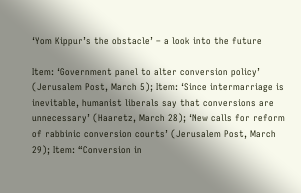‘Yom Kippur’s the obstacle’ – a look into the future

Item: ‘Government panel to alter conversion policy’ (Jerusalem Post, March 5); Item: ‘Since intermarriage is inevitable, humanist liberals say that conversions are unnecessary’ (Haaretz, March 28); ‘New calls for reform of rabbinic conversion courts’ (Jerusalem Post, March 29); Item: “Conversion in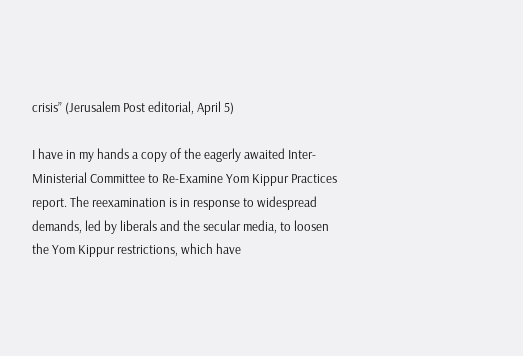crisis” (Jerusalem Post editorial, April 5)

I have in my hands a copy of the eagerly awaited Inter-Ministerial Committee to Re-Examine Yom Kippur Practices report. The reexamination is in response to widespread demands, led by liberals and the secular media, to loosen the Yom Kippur restrictions, which have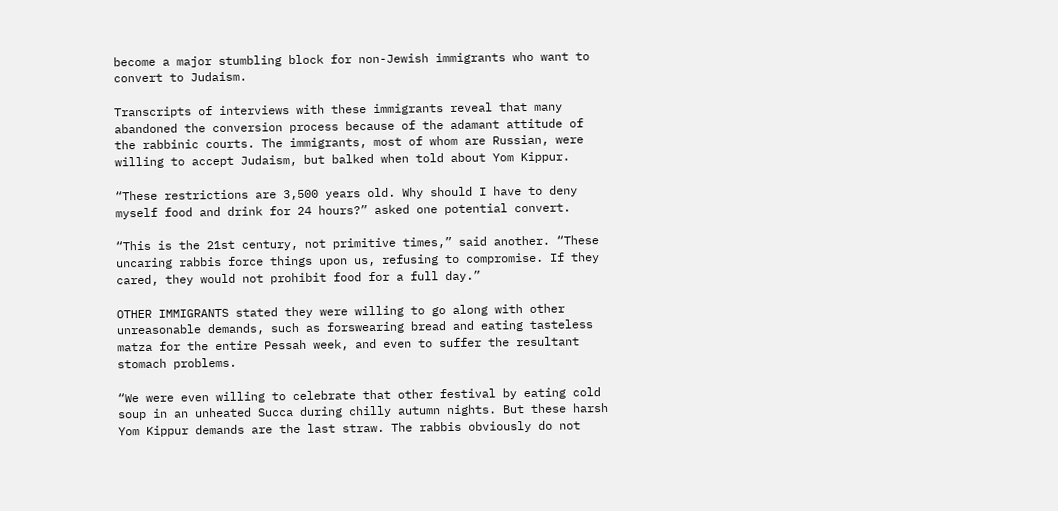become a major stumbling block for non-Jewish immigrants who want to convert to Judaism.

Transcripts of interviews with these immigrants reveal that many abandoned the conversion process because of the adamant attitude of the rabbinic courts. The immigrants, most of whom are Russian, were willing to accept Judaism, but balked when told about Yom Kippur.

“These restrictions are 3,500 years old. Why should I have to deny myself food and drink for 24 hours?” asked one potential convert.

“This is the 21st century, not primitive times,” said another. “These uncaring rabbis force things upon us, refusing to compromise. If they cared, they would not prohibit food for a full day.”

OTHER IMMIGRANTS stated they were willing to go along with other unreasonable demands, such as forswearing bread and eating tasteless matza for the entire Pessah week, and even to suffer the resultant stomach problems.

“We were even willing to celebrate that other festival by eating cold soup in an unheated Succa during chilly autumn nights. But these harsh Yom Kippur demands are the last straw. The rabbis obviously do not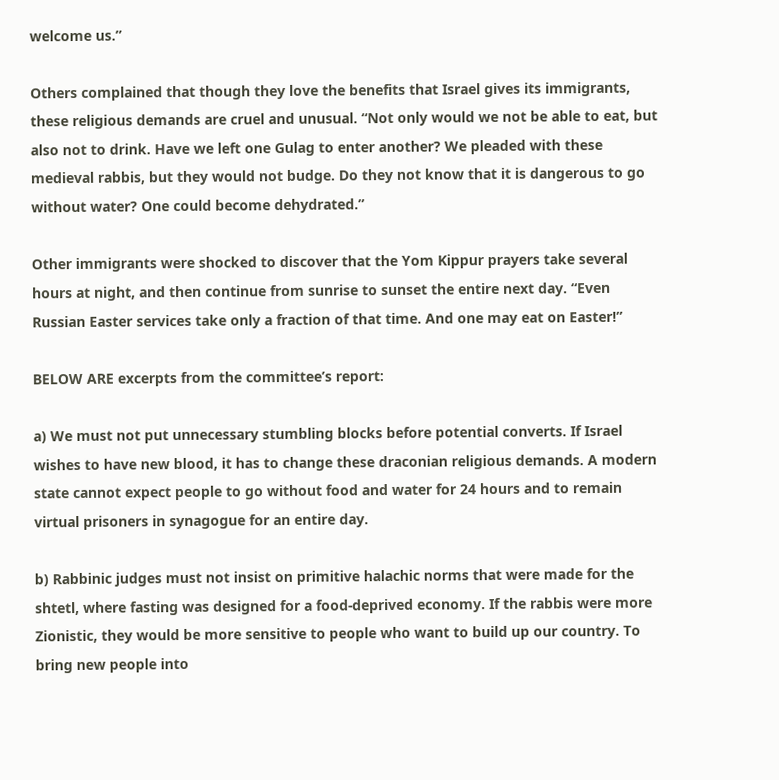welcome us.”

Others complained that though they love the benefits that Israel gives its immigrants, these religious demands are cruel and unusual. “Not only would we not be able to eat, but also not to drink. Have we left one Gulag to enter another? We pleaded with these medieval rabbis, but they would not budge. Do they not know that it is dangerous to go without water? One could become dehydrated.”

Other immigrants were shocked to discover that the Yom Kippur prayers take several hours at night, and then continue from sunrise to sunset the entire next day. “Even Russian Easter services take only a fraction of that time. And one may eat on Easter!”

BELOW ARE excerpts from the committee’s report:

a) We must not put unnecessary stumbling blocks before potential converts. If Israel wishes to have new blood, it has to change these draconian religious demands. A modern state cannot expect people to go without food and water for 24 hours and to remain virtual prisoners in synagogue for an entire day.

b) Rabbinic judges must not insist on primitive halachic norms that were made for the shtetl, where fasting was designed for a food-deprived economy. If the rabbis were more Zionistic, they would be more sensitive to people who want to build up our country. To bring new people into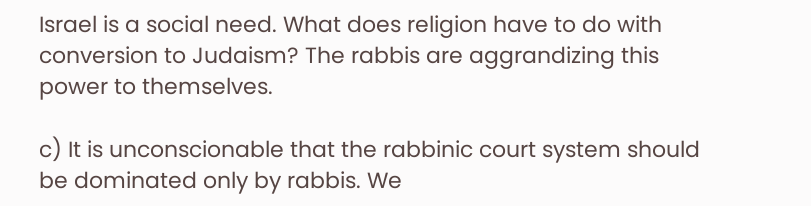Israel is a social need. What does religion have to do with conversion to Judaism? The rabbis are aggrandizing this power to themselves.

c) It is unconscionable that the rabbinic court system should be dominated only by rabbis. We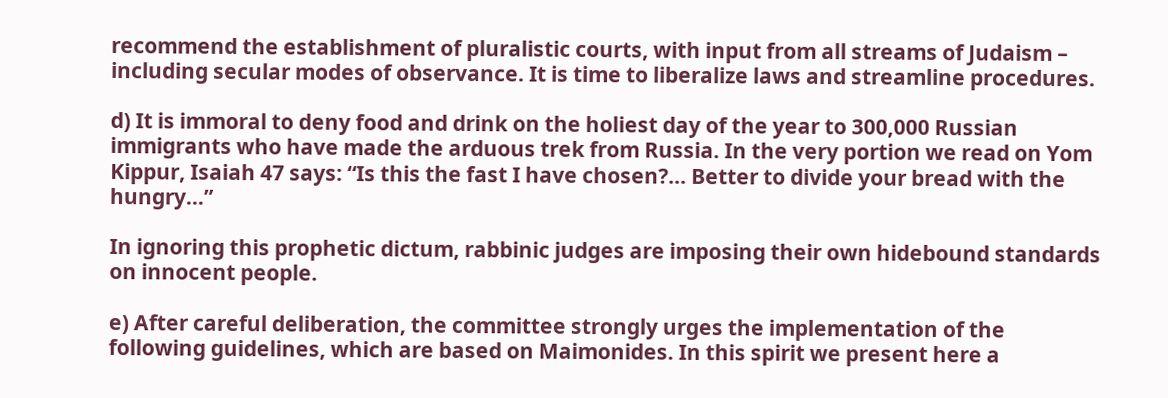recommend the establishment of pluralistic courts, with input from all streams of Judaism – including secular modes of observance. It is time to liberalize laws and streamline procedures.

d) It is immoral to deny food and drink on the holiest day of the year to 300,000 Russian immigrants who have made the arduous trek from Russia. In the very portion we read on Yom Kippur, Isaiah 47 says: “Is this the fast I have chosen?… Better to divide your bread with the hungry…”

In ignoring this prophetic dictum, rabbinic judges are imposing their own hidebound standards on innocent people.

e) After careful deliberation, the committee strongly urges the implementation of the following guidelines, which are based on Maimonides. In this spirit we present here a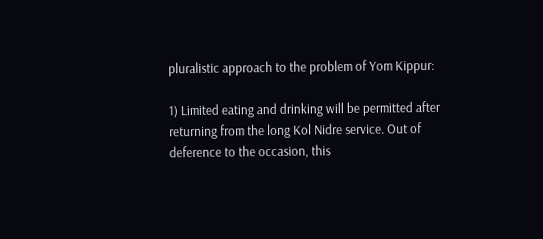pluralistic approach to the problem of Yom Kippur:

1) Limited eating and drinking will be permitted after returning from the long Kol Nidre service. Out of deference to the occasion, this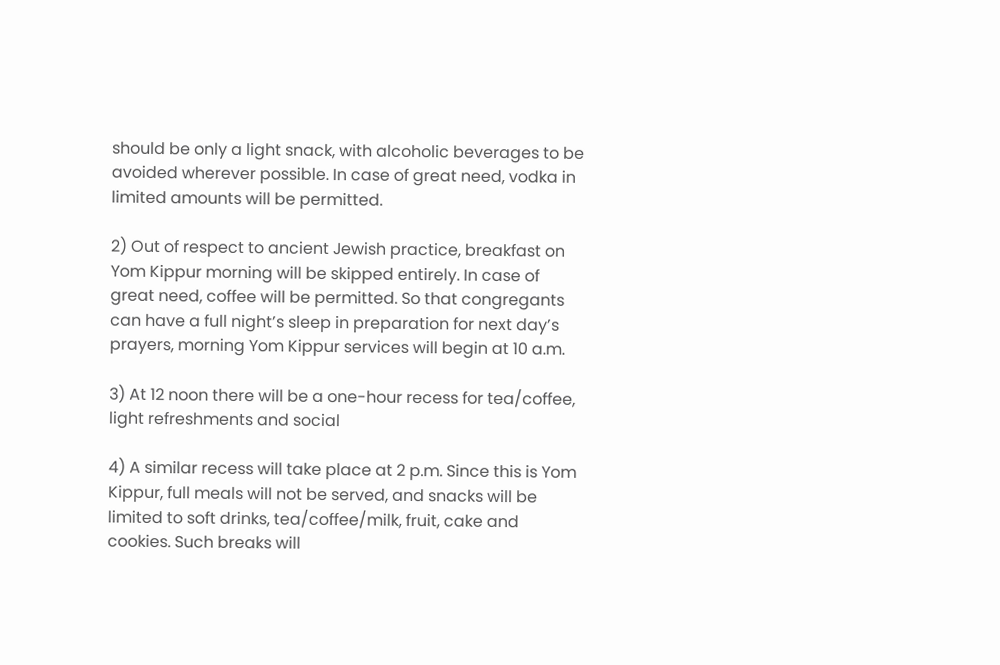should be only a light snack, with alcoholic beverages to be avoided wherever possible. In case of great need, vodka in limited amounts will be permitted.

2) Out of respect to ancient Jewish practice, breakfast on Yom Kippur morning will be skipped entirely. In case of great need, coffee will be permitted. So that congregants can have a full night’s sleep in preparation for next day’s prayers, morning Yom Kippur services will begin at 10 a.m.

3) At 12 noon there will be a one-hour recess for tea/coffee, light refreshments and social

4) A similar recess will take place at 2 p.m. Since this is Yom Kippur, full meals will not be served, and snacks will be limited to soft drinks, tea/coffee/milk, fruit, cake and cookies. Such breaks will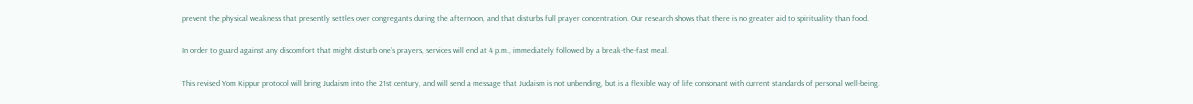prevent the physical weakness that presently settles over congregants during the afternoon, and that disturbs full prayer concentration. Our research shows that there is no greater aid to spirituality than food.

In order to guard against any discomfort that might disturb one’s prayers, services will end at 4 p.m., immediately followed by a break-the-fast meal.

This revised Yom Kippur protocol will bring Judaism into the 21st century, and will send a message that Judaism is not unbending, but is a flexible way of life consonant with current standards of personal well-being.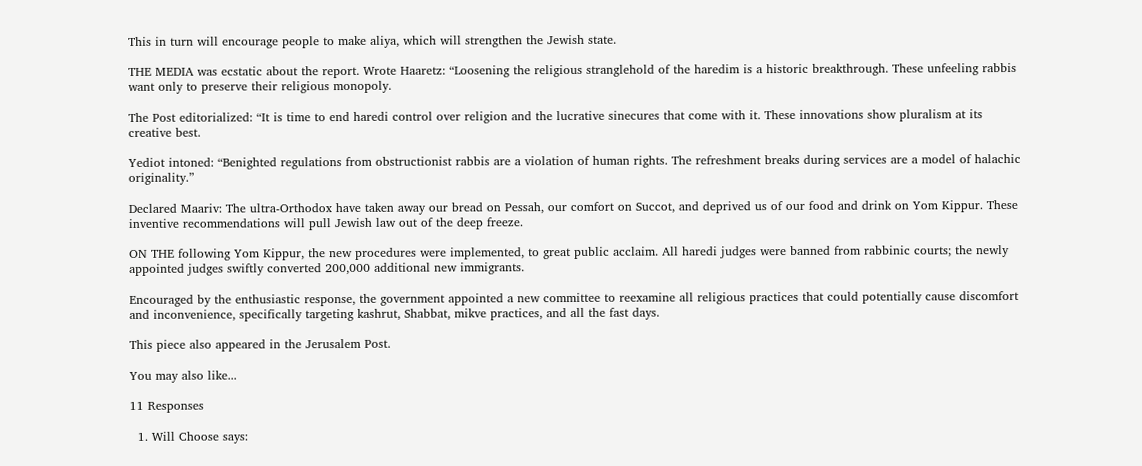This in turn will encourage people to make aliya, which will strengthen the Jewish state.

THE MEDIA was ecstatic about the report. Wrote Haaretz: “Loosening the religious stranglehold of the haredim is a historic breakthrough. These unfeeling rabbis want only to preserve their religious monopoly.

The Post editorialized: “It is time to end haredi control over religion and the lucrative sinecures that come with it. These innovations show pluralism at its creative best.

Yediot intoned: “Benighted regulations from obstructionist rabbis are a violation of human rights. The refreshment breaks during services are a model of halachic originality.”

Declared Maariv: The ultra-Orthodox have taken away our bread on Pessah, our comfort on Succot, and deprived us of our food and drink on Yom Kippur. These inventive recommendations will pull Jewish law out of the deep freeze.

ON THE following Yom Kippur, the new procedures were implemented, to great public acclaim. All haredi judges were banned from rabbinic courts; the newly appointed judges swiftly converted 200,000 additional new immigrants.

Encouraged by the enthusiastic response, the government appointed a new committee to reexamine all religious practices that could potentially cause discomfort and inconvenience, specifically targeting kashrut, Shabbat, mikve practices, and all the fast days.

This piece also appeared in the Jerusalem Post.

You may also like...

11 Responses

  1. Will Choose says: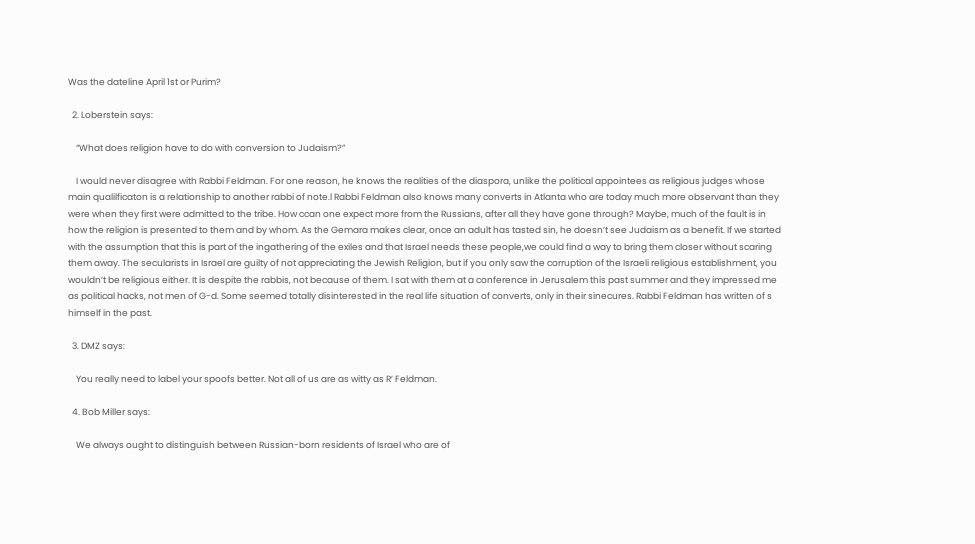Was the dateline April 1st or Purim?

  2. Loberstein says:

    “What does religion have to do with conversion to Judaism?”

    I would never disagree with Rabbi Feldman. For one reason, he knows the realities of the diaspora, unlike the political appointees as religious judges whose main qualilficaton is a relationship to another rabbi of note.l Rabbi Feldman also knows many converts in Atlanta who are today much more observant than they were when they first were admitted to the tribe. How ccan one expect more from the Russians, after all they have gone through? Maybe, much of the fault is in how the religion is presented to them and by whom. As the Gemara makes clear, once an adult has tasted sin, he doesn’t see Judaism as a benefit. If we started with the assumption that this is part of the ingathering of the exiles and that Israel needs these people,we could find a way to bring them closer without scaring them away. The secularists in Israel are guilty of not appreciating the Jewish Religion, but if you only saw the corruption of the Israeli religious establishment, you wouldn’t be religious either. It is despite the rabbis, not because of them. I sat with them at a conference in Jerusalem this past summer and they impressed me as political hacks, not men of G-d. Some seemed totally disinterested in the real life situation of converts, only in their sinecures. Rabbi Feldman has written of s himself in the past.

  3. DMZ says:

    You really need to label your spoofs better. Not all of us are as witty as R’ Feldman.

  4. Bob Miller says:

    We always ought to distinguish between Russian-born residents of Israel who are of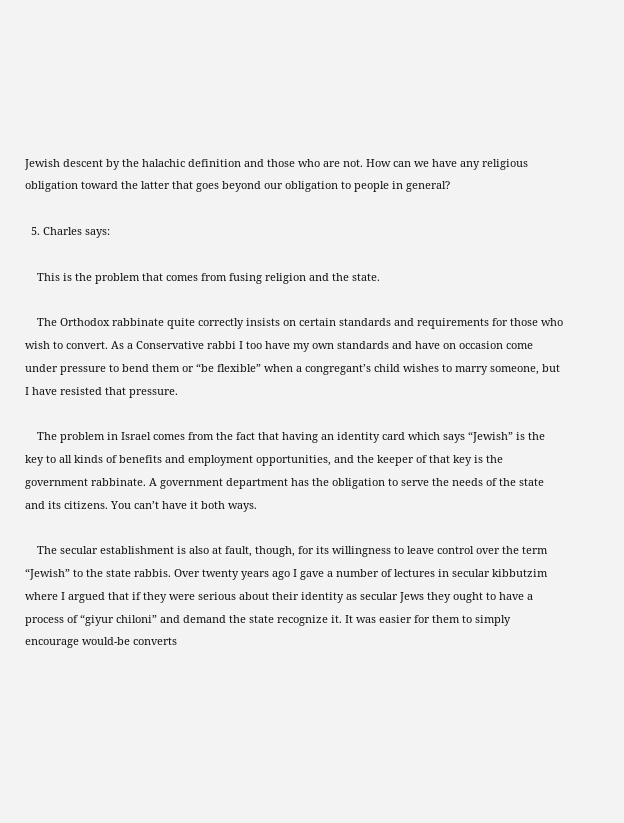Jewish descent by the halachic definition and those who are not. How can we have any religious obligation toward the latter that goes beyond our obligation to people in general?

  5. Charles says:

    This is the problem that comes from fusing religion and the state.

    The Orthodox rabbinate quite correctly insists on certain standards and requirements for those who wish to convert. As a Conservative rabbi I too have my own standards and have on occasion come under pressure to bend them or “be flexible” when a congregant’s child wishes to marry someone, but I have resisted that pressure.

    The problem in Israel comes from the fact that having an identity card which says “Jewish” is the key to all kinds of benefits and employment opportunities, and the keeper of that key is the government rabbinate. A government department has the obligation to serve the needs of the state and its citizens. You can’t have it both ways.

    The secular establishment is also at fault, though, for its willingness to leave control over the term “Jewish” to the state rabbis. Over twenty years ago I gave a number of lectures in secular kibbutzim where I argued that if they were serious about their identity as secular Jews they ought to have a process of “giyur chiloni” and demand the state recognize it. It was easier for them to simply encourage would-be converts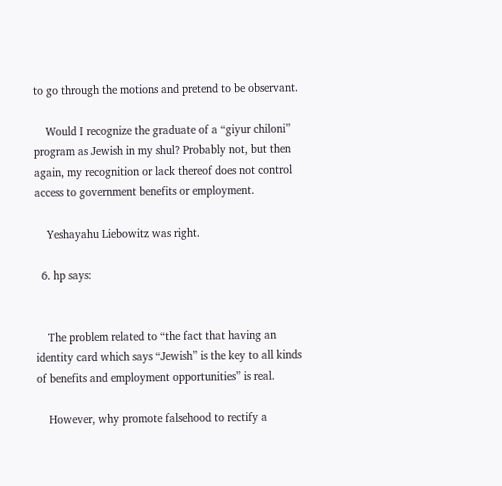to go through the motions and pretend to be observant.

    Would I recognize the graduate of a “giyur chiloni” program as Jewish in my shul? Probably not, but then again, my recognition or lack thereof does not control access to government benefits or employment.

    Yeshayahu Liebowitz was right.

  6. hp says:


    The problem related to “the fact that having an identity card which says “Jewish” is the key to all kinds of benefits and employment opportunities” is real.

    However, why promote falsehood to rectify a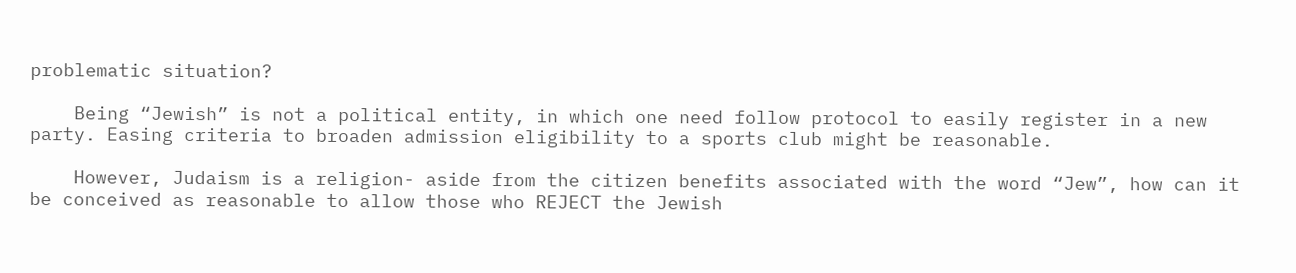problematic situation?

    Being “Jewish” is not a political entity, in which one need follow protocol to easily register in a new party. Easing criteria to broaden admission eligibility to a sports club might be reasonable.

    However, Judaism is a religion- aside from the citizen benefits associated with the word “Jew”, how can it be conceived as reasonable to allow those who REJECT the Jewish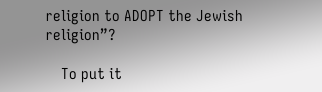religion to ADOPT the Jewish religion”?

    To put it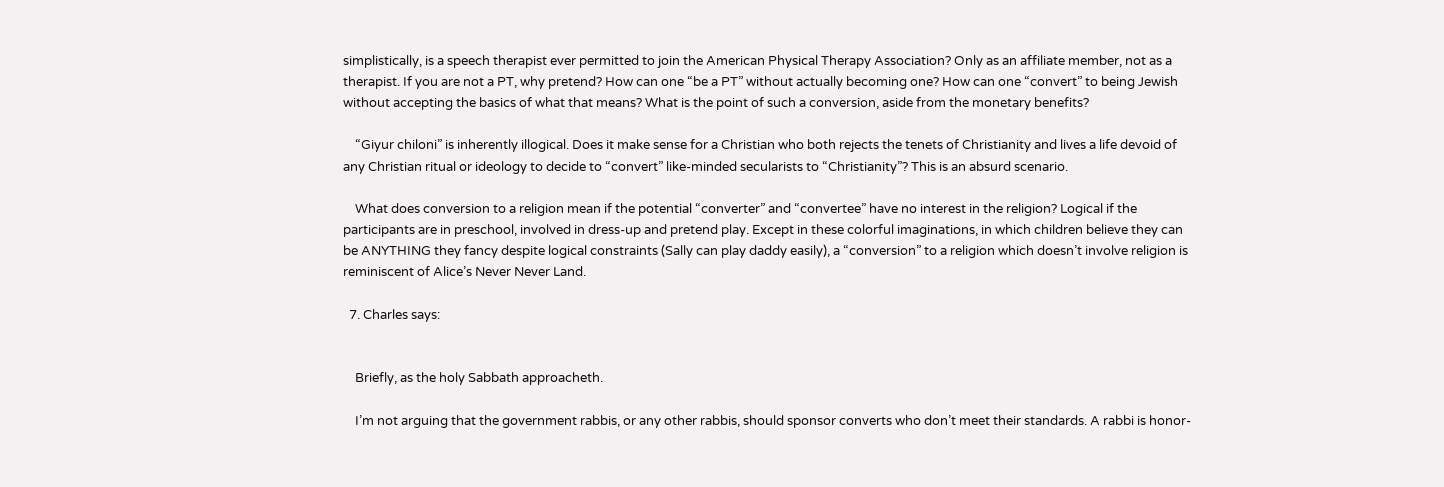simplistically, is a speech therapist ever permitted to join the American Physical Therapy Association? Only as an affiliate member, not as a therapist. If you are not a PT, why pretend? How can one “be a PT” without actually becoming one? How can one “convert” to being Jewish without accepting the basics of what that means? What is the point of such a conversion, aside from the monetary benefits?

    “Giyur chiloni” is inherently illogical. Does it make sense for a Christian who both rejects the tenets of Christianity and lives a life devoid of any Christian ritual or ideology to decide to “convert” like-minded secularists to “Christianity”? This is an absurd scenario.

    What does conversion to a religion mean if the potential “converter” and “convertee” have no interest in the religion? Logical if the participants are in preschool, involved in dress-up and pretend play. Except in these colorful imaginations, in which children believe they can be ANYTHING they fancy despite logical constraints (Sally can play daddy easily), a “conversion” to a religion which doesn’t involve religion is reminiscent of Alice’s Never Never Land.

  7. Charles says:


    Briefly, as the holy Sabbath approacheth.

    I’m not arguing that the government rabbis, or any other rabbis, should sponsor converts who don’t meet their standards. A rabbi is honor-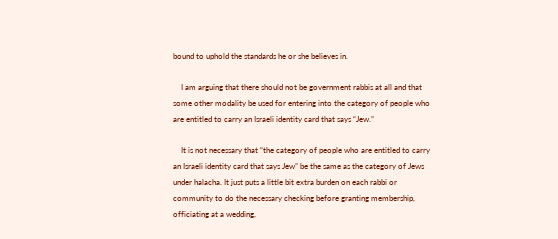bound to uphold the standards he or she believes in.

    I am arguing that there should not be government rabbis at all and that some other modality be used for entering into the category of people who are entitled to carry an Israeli identity card that says “Jew.”

    It is not necessary that “the category of people who are entitled to carry an Israeli identity card that says Jew” be the same as the category of Jews under halacha. It just puts a little bit extra burden on each rabbi or community to do the necessary checking before granting membership, officiating at a wedding,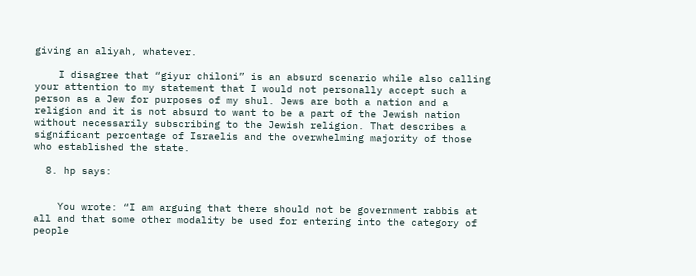giving an aliyah, whatever.

    I disagree that “giyur chiloni” is an absurd scenario while also calling your attention to my statement that I would not personally accept such a person as a Jew for purposes of my shul. Jews are both a nation and a religion and it is not absurd to want to be a part of the Jewish nation without necessarily subscribing to the Jewish religion. That describes a significant percentage of Israelis and the overwhelming majority of those who established the state.

  8. hp says:


    You wrote: “I am arguing that there should not be government rabbis at all and that some other modality be used for entering into the category of people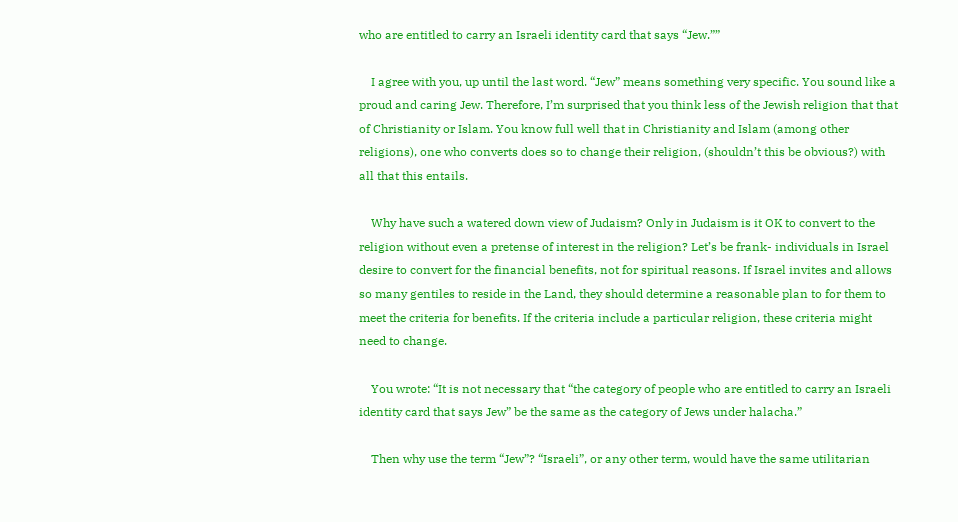who are entitled to carry an Israeli identity card that says “Jew.””

    I agree with you, up until the last word. “Jew” means something very specific. You sound like a proud and caring Jew. Therefore, I’m surprised that you think less of the Jewish religion that that of Christianity or Islam. You know full well that in Christianity and Islam (among other religions), one who converts does so to change their religion, (shouldn’t this be obvious?) with all that this entails.

    Why have such a watered down view of Judaism? Only in Judaism is it OK to convert to the religion without even a pretense of interest in the religion? Let’s be frank- individuals in Israel desire to convert for the financial benefits, not for spiritual reasons. If Israel invites and allows so many gentiles to reside in the Land, they should determine a reasonable plan to for them to meet the criteria for benefits. If the criteria include a particular religion, these criteria might need to change.

    You wrote: “It is not necessary that “the category of people who are entitled to carry an Israeli identity card that says Jew” be the same as the category of Jews under halacha.”

    Then why use the term “Jew”? “Israeli”, or any other term, would have the same utilitarian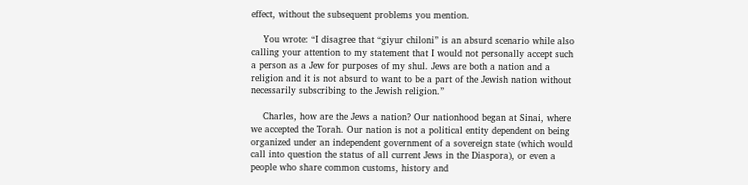effect, without the subsequent problems you mention.

    You wrote: “I disagree that “giyur chiloni” is an absurd scenario while also calling your attention to my statement that I would not personally accept such a person as a Jew for purposes of my shul. Jews are both a nation and a religion and it is not absurd to want to be a part of the Jewish nation without necessarily subscribing to the Jewish religion.”

    Charles, how are the Jews a nation? Our nationhood began at Sinai, where we accepted the Torah. Our nation is not a political entity dependent on being organized under an independent government of a sovereign state (which would call into question the status of all current Jews in the Diaspora), or even a people who share common customs, history and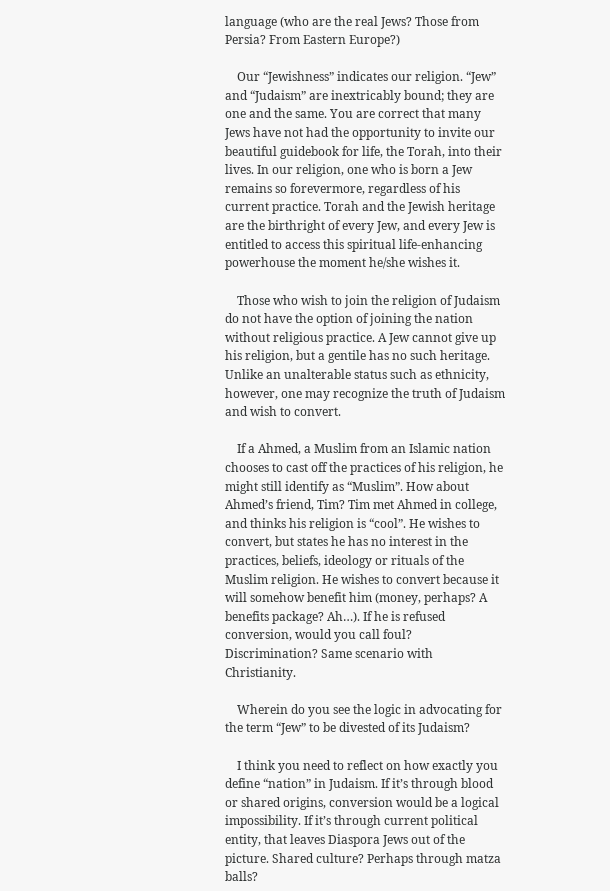language (who are the real Jews? Those from Persia? From Eastern Europe?)

    Our “Jewishness” indicates our religion. “Jew” and “Judaism” are inextricably bound; they are one and the same. You are correct that many Jews have not had the opportunity to invite our beautiful guidebook for life, the Torah, into their lives. In our religion, one who is born a Jew remains so forevermore, regardless of his current practice. Torah and the Jewish heritage are the birthright of every Jew, and every Jew is entitled to access this spiritual life-enhancing powerhouse the moment he/she wishes it.

    Those who wish to join the religion of Judaism do not have the option of joining the nation without religious practice. A Jew cannot give up his religion, but a gentile has no such heritage. Unlike an unalterable status such as ethnicity, however, one may recognize the truth of Judaism and wish to convert.

    If a Ahmed, a Muslim from an Islamic nation chooses to cast off the practices of his religion, he might still identify as “Muslim”. How about Ahmed’s friend, Tim? Tim met Ahmed in college, and thinks his religion is “cool”. He wishes to convert, but states he has no interest in the practices, beliefs, ideology or rituals of the Muslim religion. He wishes to convert because it will somehow benefit him (money, perhaps? A benefits package? Ah…). If he is refused conversion, would you call foul? Discrimination? Same scenario with Christianity.

    Wherein do you see the logic in advocating for the term “Jew” to be divested of its Judaism?

    I think you need to reflect on how exactly you define “nation” in Judaism. If it’s through blood or shared origins, conversion would be a logical impossibility. If it’s through current political entity, that leaves Diaspora Jews out of the picture. Shared culture? Perhaps through matza balls?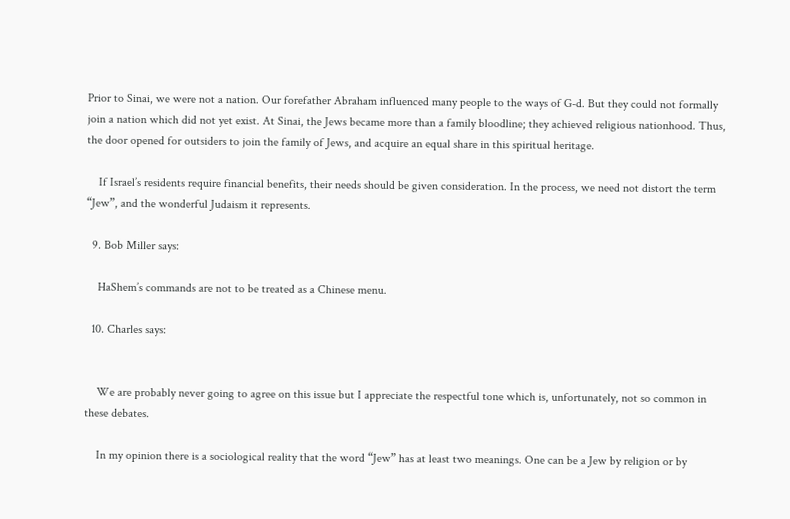Prior to Sinai, we were not a nation. Our forefather Abraham influenced many people to the ways of G-d. But they could not formally join a nation which did not yet exist. At Sinai, the Jews became more than a family bloodline; they achieved religious nationhood. Thus, the door opened for outsiders to join the family of Jews, and acquire an equal share in this spiritual heritage.

    If Israel’s residents require financial benefits, their needs should be given consideration. In the process, we need not distort the term “Jew”, and the wonderful Judaism it represents.

  9. Bob Miller says:

    HaShem’s commands are not to be treated as a Chinese menu.

  10. Charles says:


    We are probably never going to agree on this issue but I appreciate the respectful tone which is, unfortunately, not so common in these debates.

    In my opinion there is a sociological reality that the word “Jew” has at least two meanings. One can be a Jew by religion or by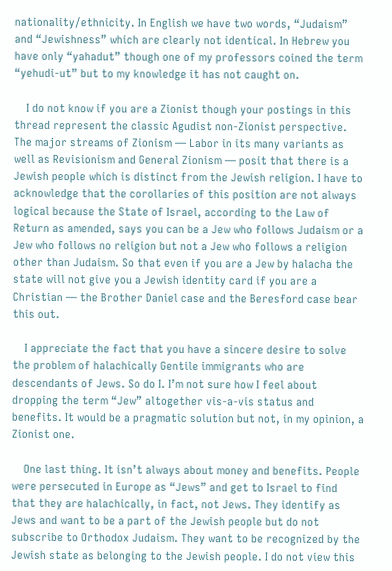nationality/ethnicity. In English we have two words, “Judaism” and “Jewishness” which are clearly not identical. In Hebrew you have only “yahadut” though one of my professors coined the term “yehudi-ut” but to my knowledge it has not caught on.

    I do not know if you are a Zionist though your postings in this thread represent the classic Agudist non-Zionist perspective. The major streams of Zionism — Labor in its many variants as well as Revisionism and General Zionism — posit that there is a Jewish people which is distinct from the Jewish religion. I have to acknowledge that the corollaries of this position are not always logical because the State of Israel, according to the Law of Return as amended, says you can be a Jew who follows Judaism or a Jew who follows no religion but not a Jew who follows a religion other than Judaism. So that even if you are a Jew by halacha the state will not give you a Jewish identity card if you are a Christian — the Brother Daniel case and the Beresford case bear this out.

    I appreciate the fact that you have a sincere desire to solve the problem of halachically Gentile immigrants who are descendants of Jews. So do I. I’m not sure how I feel about dropping the term “Jew” altogether vis-a-vis status and benefits. It would be a pragmatic solution but not, in my opinion, a Zionist one.

    One last thing. It isn’t always about money and benefits. People were persecuted in Europe as “Jews” and get to Israel to find that they are halachically, in fact, not Jews. They identify as Jews and want to be a part of the Jewish people but do not subscribe to Orthodox Judaism. They want to be recognized by the Jewish state as belonging to the Jewish people. I do not view this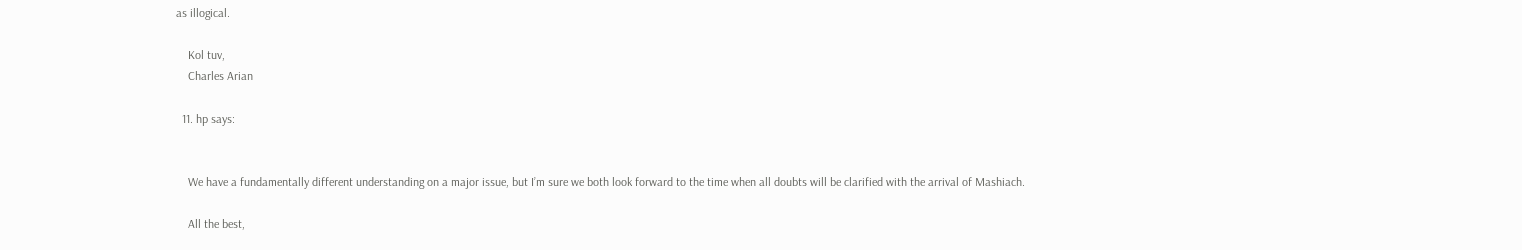as illogical.

    Kol tuv,
    Charles Arian

  11. hp says:


    We have a fundamentally different understanding on a major issue, but I’m sure we both look forward to the time when all doubts will be clarified with the arrival of Mashiach.

    All the best,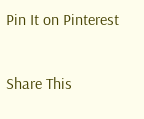Pin It on Pinterest

Share This